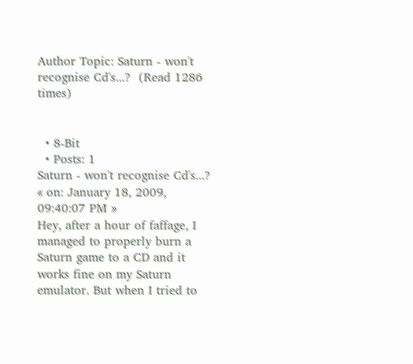Author Topic: Saturn - won't recognise Cd's...?  (Read 1286 times)


  • 8-Bit
  • Posts: 1
Saturn - won't recognise Cd's...?
« on: January 18, 2009, 09:40:07 PM »
Hey, after a hour of faffage, I managed to properly burn a Saturn game to a CD and it works fine on my Saturn emulator. But when I tried to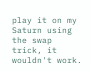play it on my Saturn using the swap trick, it wouldn't work.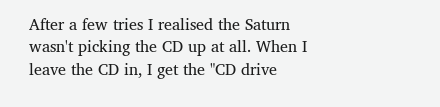After a few tries I realised the Saturn wasn't picking the CD up at all. When I leave the CD in, I get the "CD drive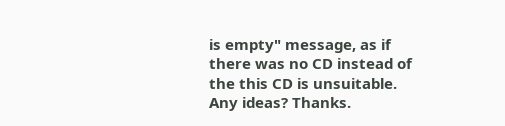is empty" message, as if there was no CD instead of the this CD is unsuitable. Any ideas? Thanks.